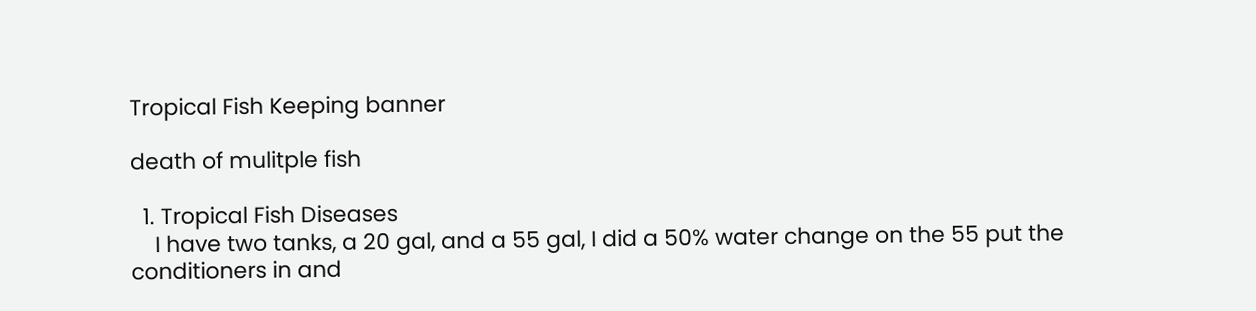Tropical Fish Keeping banner

death of mulitple fish

  1. Tropical Fish Diseases
    I have two tanks, a 20 gal, and a 55 gal, I did a 50% water change on the 55 put the conditioners in and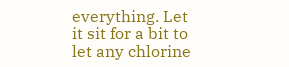everything. Let it sit for a bit to let any chlorine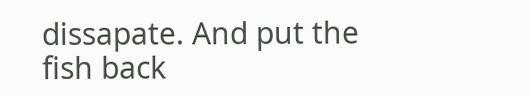dissapate. And put the fish back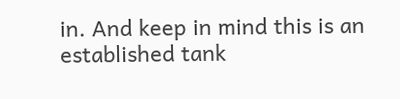in. And keep in mind this is an established tank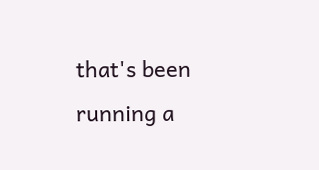that's been running a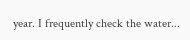year. I frequently check the water...